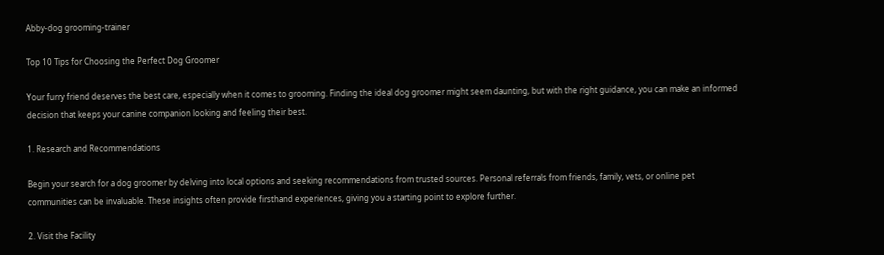Abby-dog grooming-trainer

Top 10 Tips for Choosing the Perfect Dog Groomer

Your furry friend deserves the best care, especially when it comes to grooming. Finding the ideal dog groomer might seem daunting, but with the right guidance, you can make an informed decision that keeps your canine companion looking and feeling their best.

1. Research and Recommendations

Begin your search for a dog groomer by delving into local options and seeking recommendations from trusted sources. Personal referrals from friends, family, vets, or online pet communities can be invaluable. These insights often provide firsthand experiences, giving you a starting point to explore further.

2. Visit the Facility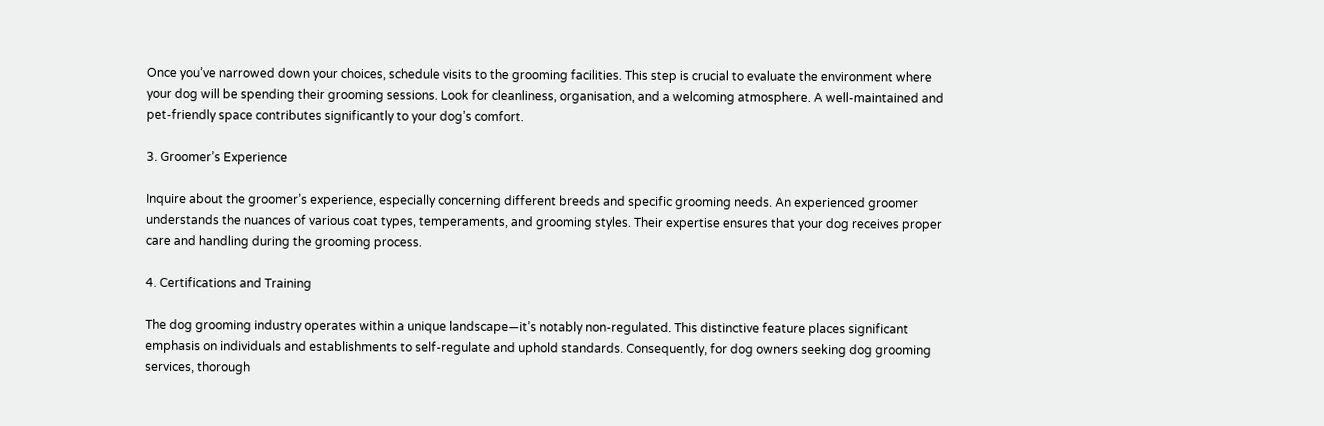Once you’ve narrowed down your choices, schedule visits to the grooming facilities. This step is crucial to evaluate the environment where your dog will be spending their grooming sessions. Look for cleanliness, organisation, and a welcoming atmosphere. A well-maintained and pet-friendly space contributes significantly to your dog’s comfort.

3. Groomer’s Experience

Inquire about the groomer’s experience, especially concerning different breeds and specific grooming needs. An experienced groomer understands the nuances of various coat types, temperaments, and grooming styles. Their expertise ensures that your dog receives proper care and handling during the grooming process.

4. Certifications and Training

The dog grooming industry operates within a unique landscape—it’s notably non-regulated. This distinctive feature places significant emphasis on individuals and establishments to self-regulate and uphold standards. Consequently, for dog owners seeking dog grooming services, thorough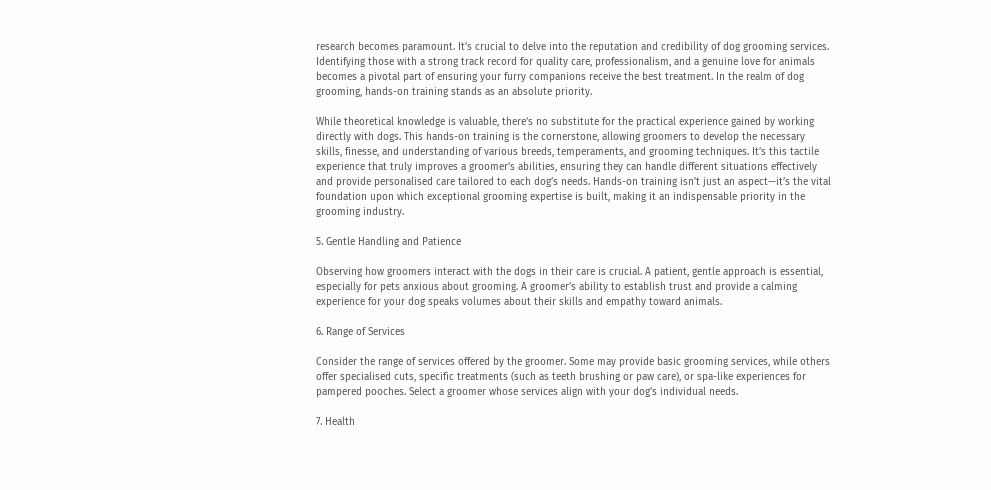research becomes paramount. It’s crucial to delve into the reputation and credibility of dog grooming services. Identifying those with a strong track record for quality care, professionalism, and a genuine love for animals becomes a pivotal part of ensuring your furry companions receive the best treatment. In the realm of dog grooming, hands-on training stands as an absolute priority.

While theoretical knowledge is valuable, there’s no substitute for the practical experience gained by working directly with dogs. This hands-on training is the cornerstone, allowing groomers to develop the necessary skills, finesse, and understanding of various breeds, temperaments, and grooming techniques. It’s this tactile experience that truly improves a groomer’s abilities, ensuring they can handle different situations effectively and provide personalised care tailored to each dog’s needs. Hands-on training isn’t just an aspect—it’s the vital foundation upon which exceptional grooming expertise is built, making it an indispensable priority in the grooming industry.

5. Gentle Handling and Patience

Observing how groomers interact with the dogs in their care is crucial. A patient, gentle approach is essential, especially for pets anxious about grooming. A groomer’s ability to establish trust and provide a calming experience for your dog speaks volumes about their skills and empathy toward animals.

6. Range of Services

Consider the range of services offered by the groomer. Some may provide basic grooming services, while others offer specialised cuts, specific treatments (such as teeth brushing or paw care), or spa-like experiences for pampered pooches. Select a groomer whose services align with your dog’s individual needs.

7. Health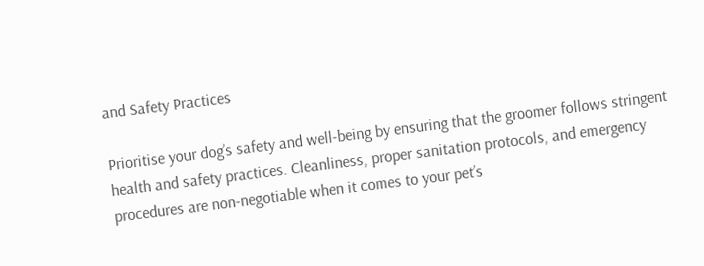and Safety Practices

Prioritise your dog’s safety and well-being by ensuring that the groomer follows stringent health and safety practices. Cleanliness, proper sanitation protocols, and emergency procedures are non-negotiable when it comes to your pet’s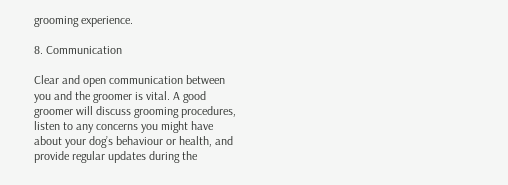grooming experience.

8. Communication

Clear and open communication between you and the groomer is vital. A good groomer will discuss grooming procedures, listen to any concerns you might have about your dog’s behaviour or health, and provide regular updates during the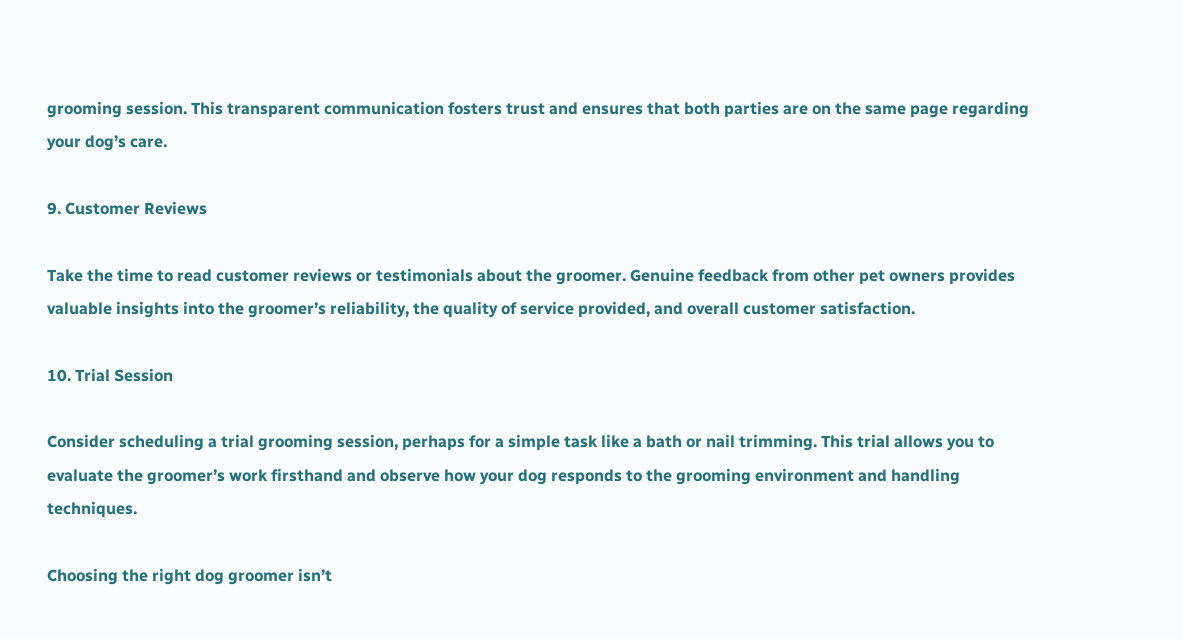grooming session. This transparent communication fosters trust and ensures that both parties are on the same page regarding your dog’s care.

9. Customer Reviews

Take the time to read customer reviews or testimonials about the groomer. Genuine feedback from other pet owners provides valuable insights into the groomer’s reliability, the quality of service provided, and overall customer satisfaction.

10. Trial Session

Consider scheduling a trial grooming session, perhaps for a simple task like a bath or nail trimming. This trial allows you to evaluate the groomer’s work firsthand and observe how your dog responds to the grooming environment and handling techniques.

Choosing the right dog groomer isn’t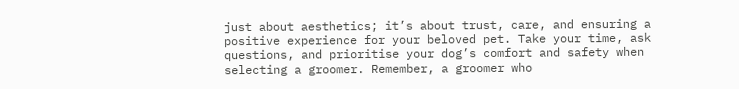just about aesthetics; it’s about trust, care, and ensuring a positive experience for your beloved pet. Take your time, ask questions, and prioritise your dog’s comfort and safety when selecting a groomer. Remember, a groomer who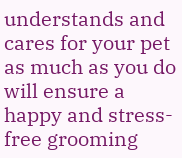understands and cares for your pet as much as you do will ensure a happy and stress-free grooming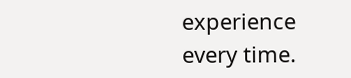experience every time.